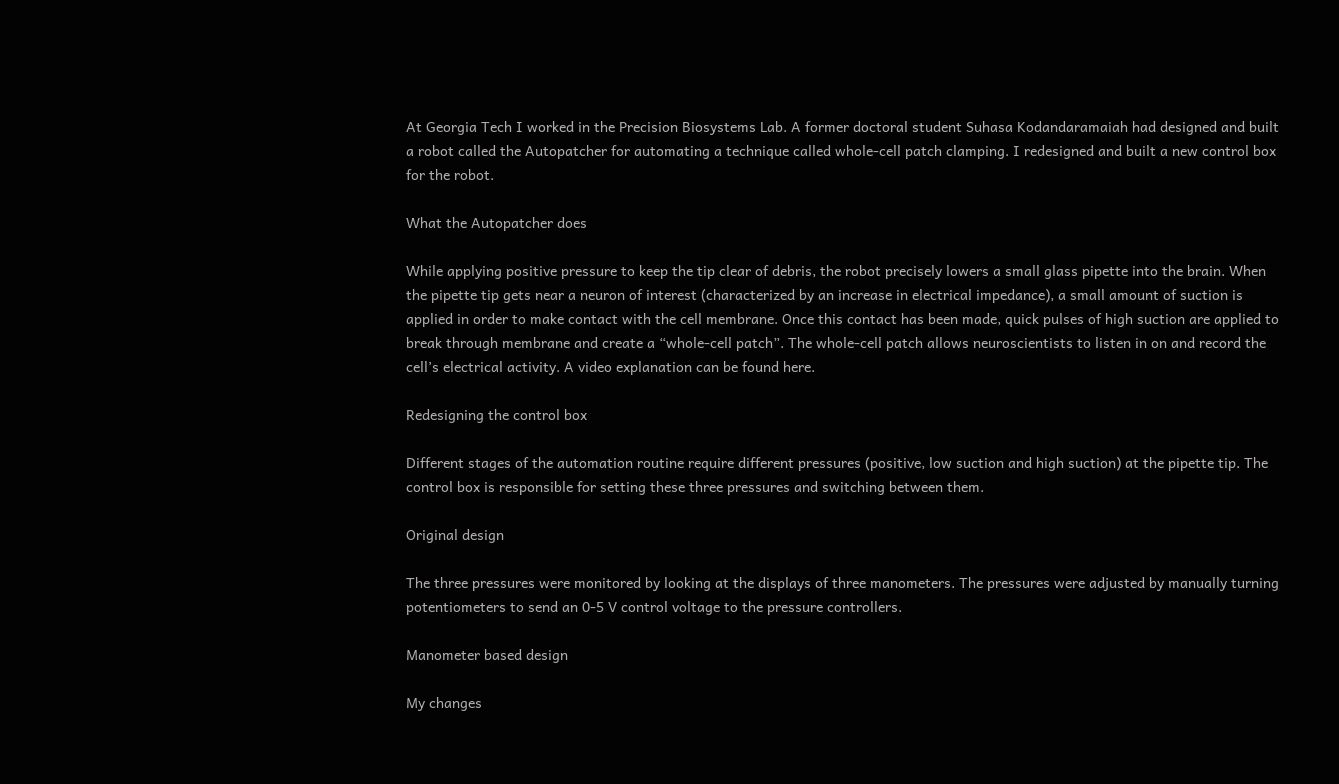At Georgia Tech I worked in the Precision Biosystems Lab. A former doctoral student Suhasa Kodandaramaiah had designed and built a robot called the Autopatcher for automating a technique called whole-cell patch clamping. I redesigned and built a new control box for the robot.

What the Autopatcher does

While applying positive pressure to keep the tip clear of debris, the robot precisely lowers a small glass pipette into the brain. When the pipette tip gets near a neuron of interest (characterized by an increase in electrical impedance), a small amount of suction is applied in order to make contact with the cell membrane. Once this contact has been made, quick pulses of high suction are applied to break through membrane and create a “whole-cell patch”. The whole-cell patch allows neuroscientists to listen in on and record the cell’s electrical activity. A video explanation can be found here.

Redesigning the control box

Different stages of the automation routine require different pressures (positive, low suction and high suction) at the pipette tip. The control box is responsible for setting these three pressures and switching between them.

Original design

The three pressures were monitored by looking at the displays of three manometers. The pressures were adjusted by manually turning potentiometers to send an 0-5 V control voltage to the pressure controllers.

Manometer based design

My changes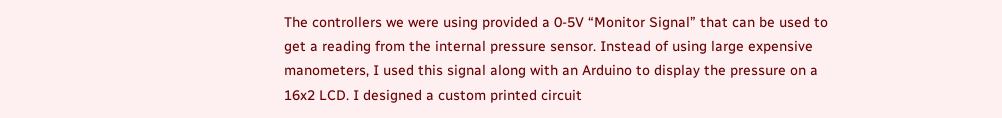The controllers we were using provided a 0-5V “Monitor Signal” that can be used to get a reading from the internal pressure sensor. Instead of using large expensive manometers, I used this signal along with an Arduino to display the pressure on a 16x2 LCD. I designed a custom printed circuit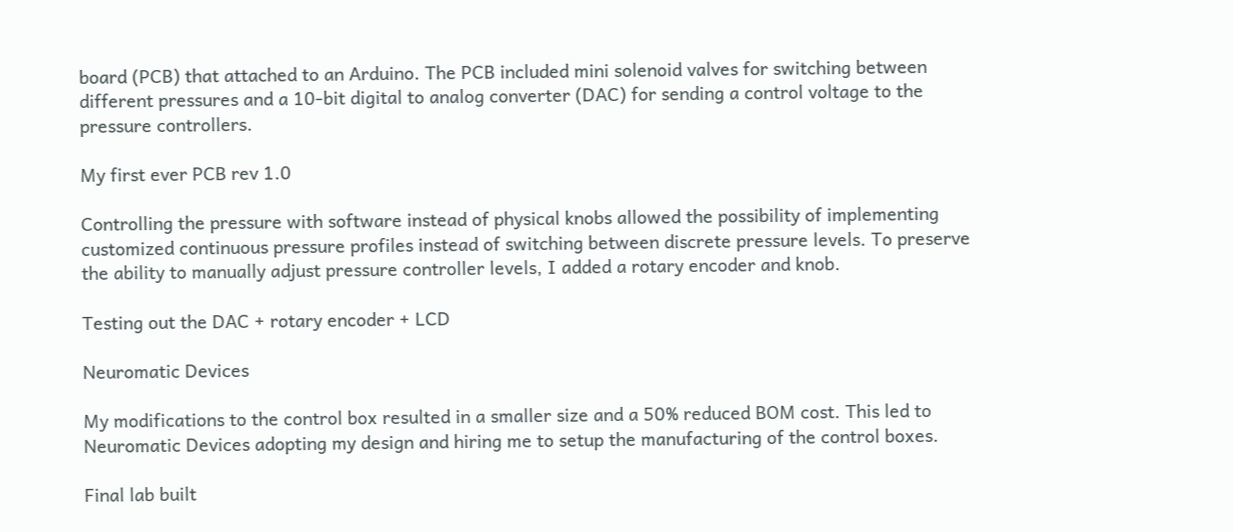board (PCB) that attached to an Arduino. The PCB included mini solenoid valves for switching between different pressures and a 10-bit digital to analog converter (DAC) for sending a control voltage to the pressure controllers.

My first ever PCB rev 1.0

Controlling the pressure with software instead of physical knobs allowed the possibility of implementing customized continuous pressure profiles instead of switching between discrete pressure levels. To preserve the ability to manually adjust pressure controller levels, I added a rotary encoder and knob.

Testing out the DAC + rotary encoder + LCD

Neuromatic Devices

My modifications to the control box resulted in a smaller size and a 50% reduced BOM cost. This led to Neuromatic Devices adopting my design and hiring me to setup the manufacturing of the control boxes.

Final lab built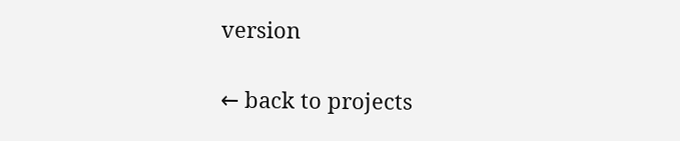version

← back to projects